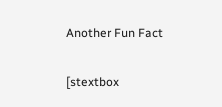Another Fun Fact

[stextbox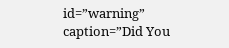id=”warning” caption=”Did You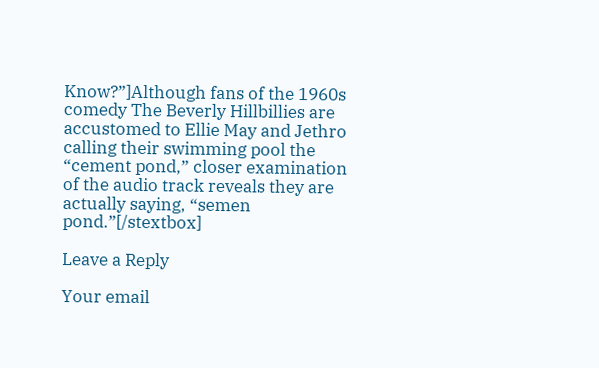Know?”]Although fans of the 1960s comedy The Beverly Hillbillies are accustomed to Ellie May and Jethro calling their swimming pool the “cement pond,” closer examination of the audio track reveals they are actually saying, “semen pond.”[/stextbox]

Leave a Reply

Your email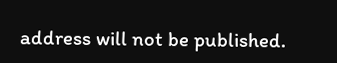address will not be published.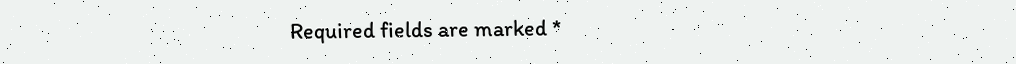Required fields are marked *